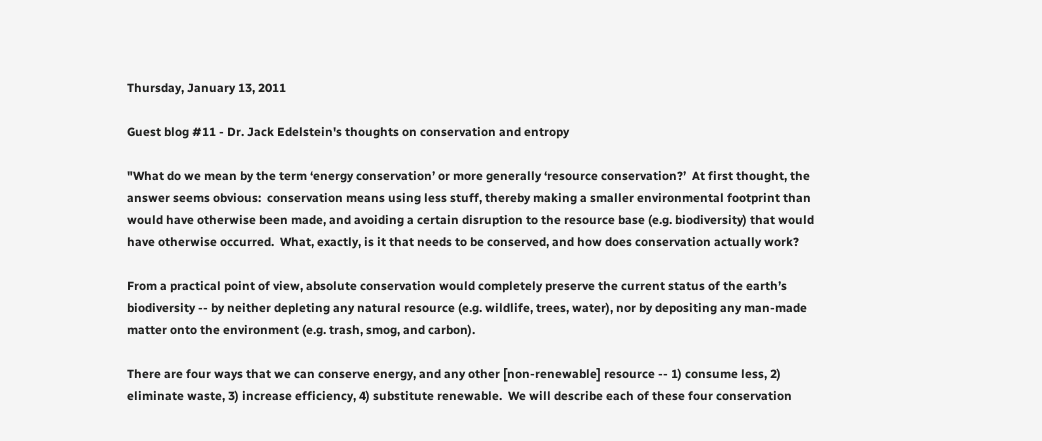Thursday, January 13, 2011

Guest blog #11 - Dr. Jack Edelstein's thoughts on conservation and entropy

"What do we mean by the term ‘energy conservation’ or more generally ‘resource conservation?’  At first thought, the answer seems obvious:  conservation means using less stuff, thereby making a smaller environmental footprint than would have otherwise been made, and avoiding a certain disruption to the resource base (e.g. biodiversity) that would have otherwise occurred.  What, exactly, is it that needs to be conserved, and how does conservation actually work?

From a practical point of view, absolute conservation would completely preserve the current status of the earth’s biodiversity -- by neither depleting any natural resource (e.g. wildlife, trees, water), nor by depositing any man-made matter onto the environment (e.g. trash, smog, and carbon).

There are four ways that we can conserve energy, and any other [non-renewable] resource -- 1) consume less, 2) eliminate waste, 3) increase efficiency, 4) substitute renewable.  We will describe each of these four conservation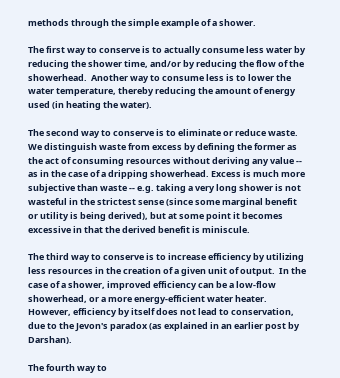methods through the simple example of a shower.

The first way to conserve is to actually consume less water by reducing the shower time, and/or by reducing the flow of the showerhead.  Another way to consume less is to lower the water temperature, thereby reducing the amount of energy used (in heating the water).

The second way to conserve is to eliminate or reduce waste.  We distinguish waste from excess by defining the former as the act of consuming resources without deriving any value -- as in the case of a dripping showerhead. Excess is much more subjective than waste -- e.g. taking a very long shower is not wasteful in the strictest sense (since some marginal benefit or utility is being derived), but at some point it becomes excessive in that the derived benefit is miniscule.

The third way to conserve is to increase efficiency by utilizing less resources in the creation of a given unit of output.  In the case of a shower, improved efficiency can be a low-flow showerhead, or a more energy-efficient water heater.  However, efficiency by itself does not lead to conservation, due to the Jevon's paradox (as explained in an earlier post by Darshan).

The fourth way to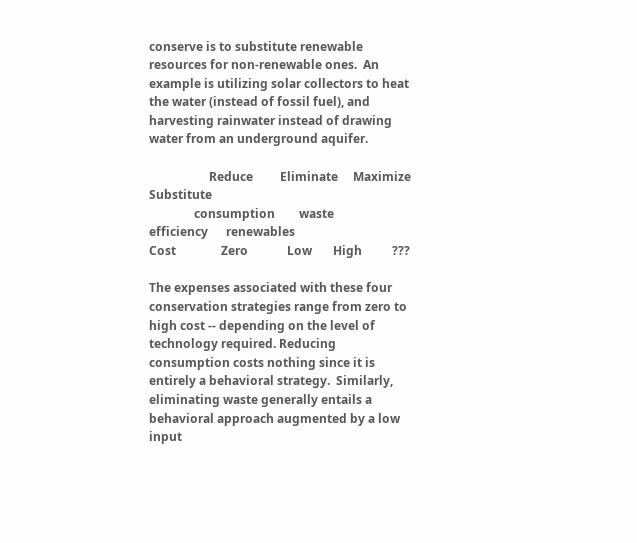conserve is to substitute renewable resources for non-renewable ones.  An example is utilizing solar collectors to heat the water (instead of fossil fuel), and harvesting rainwater instead of drawing water from an underground aquifer.

                    Reduce         Eliminate     Maximize      Substitute
               consumption        waste         efficiency      renewables
Cost               Zero             Low       High          ???

The expenses associated with these four conservation strategies range from zero to high cost -- depending on the level of technology required. Reducing consumption costs nothing since it is entirely a behavioral strategy.  Similarly, eliminating waste generally entails a behavioral approach augmented by a low input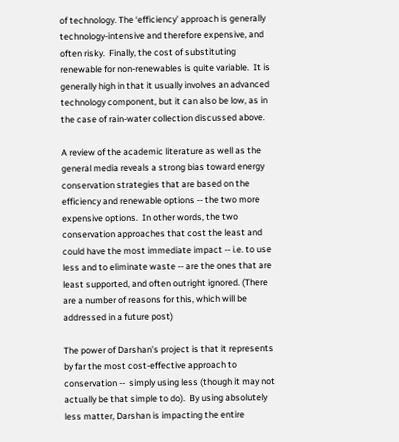of technology. The ‘efficiency’ approach is generally technology-intensive and therefore expensive, and often risky.  Finally, the cost of substituting renewable for non-renewables is quite variable.  It is generally high in that it usually involves an advanced technology component, but it can also be low, as in the case of rain-water collection discussed above.

A review of the academic literature as well as the general media reveals a strong bias toward energy conservation strategies that are based on the efficiency and renewable options -- the two more expensive options.  In other words, the two conservation approaches that cost the least and could have the most immediate impact -- i.e. to use less and to eliminate waste -- are the ones that are least supported, and often outright ignored. (There are a number of reasons for this, which will be addressed in a future post)

The power of Darshan’s project is that it represents by far the most cost-effective approach to conservation --  simply using less (though it may not actually be that simple to do).  By using absolutely less matter, Darshan is impacting the entire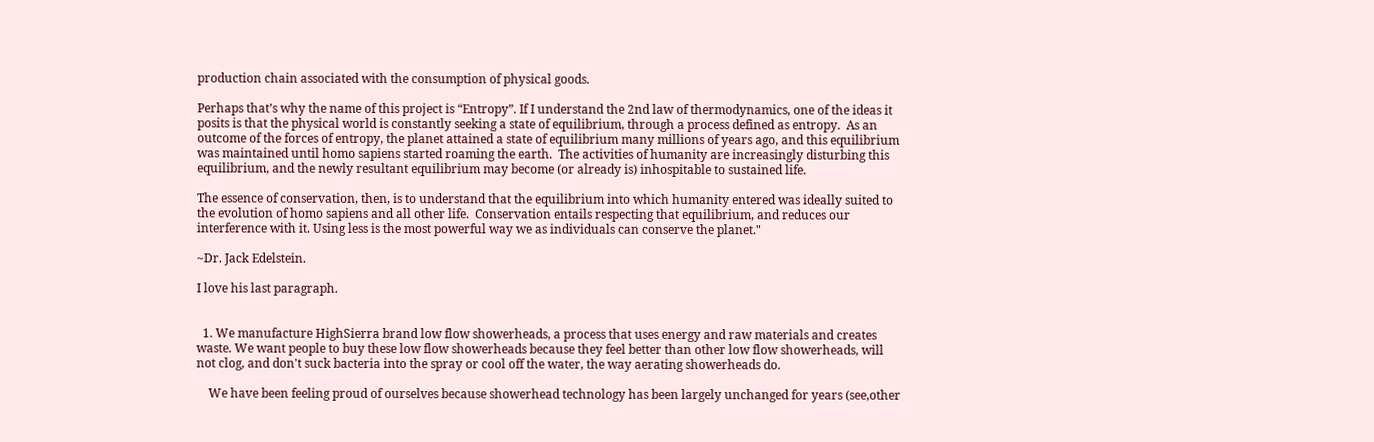production chain associated with the consumption of physical goods.

Perhaps that’s why the name of this project is “Entropy”. If I understand the 2nd law of thermodynamics, one of the ideas it posits is that the physical world is constantly seeking a state of equilibrium, through a process defined as entropy.  As an outcome of the forces of entropy, the planet attained a state of equilibrium many millions of years ago, and this equilibrium was maintained until homo sapiens started roaming the earth.  The activities of humanity are increasingly disturbing this equilibrium, and the newly resultant equilibrium may become (or already is) inhospitable to sustained life.

The essence of conservation, then, is to understand that the equilibrium into which humanity entered was ideally suited to the evolution of homo sapiens and all other life.  Conservation entails respecting that equilibrium, and reduces our interference with it. Using less is the most powerful way we as individuals can conserve the planet."

~Dr. Jack Edelstein.

I love his last paragraph.


  1. We manufacture HighSierra brand low flow showerheads, a process that uses energy and raw materials and creates waste. We want people to buy these low flow showerheads because they feel better than other low flow showerheads, will not clog, and don't suck bacteria into the spray or cool off the water, the way aerating showerheads do.

    We have been feeling proud of ourselves because showerhead technology has been largely unchanged for years (see,other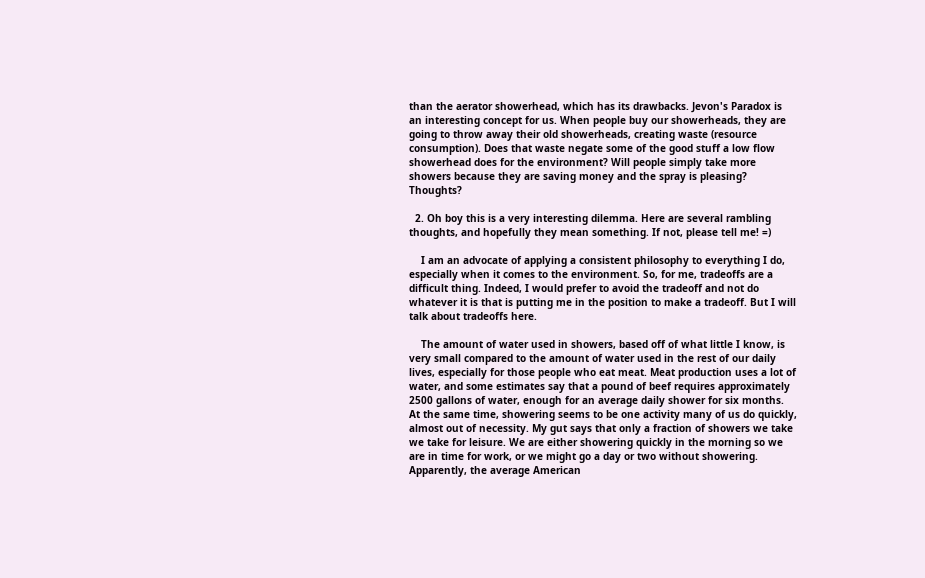than the aerator showerhead, which has its drawbacks. Jevon's Paradox is an interesting concept for us. When people buy our showerheads, they are going to throw away their old showerheads, creating waste (resource consumption). Does that waste negate some of the good stuff a low flow showerhead does for the environment? Will people simply take more showers because they are saving money and the spray is pleasing? Thoughts?

  2. Oh boy this is a very interesting dilemma. Here are several rambling thoughts, and hopefully they mean something. If not, please tell me! =)

    I am an advocate of applying a consistent philosophy to everything I do, especially when it comes to the environment. So, for me, tradeoffs are a difficult thing. Indeed, I would prefer to avoid the tradeoff and not do whatever it is that is putting me in the position to make a tradeoff. But I will talk about tradeoffs here.

    The amount of water used in showers, based off of what little I know, is very small compared to the amount of water used in the rest of our daily lives, especially for those people who eat meat. Meat production uses a lot of water, and some estimates say that a pound of beef requires approximately 2500 gallons of water, enough for an average daily shower for six months. At the same time, showering seems to be one activity many of us do quickly, almost out of necessity. My gut says that only a fraction of showers we take we take for leisure. We are either showering quickly in the morning so we are in time for work, or we might go a day or two without showering. Apparently, the average American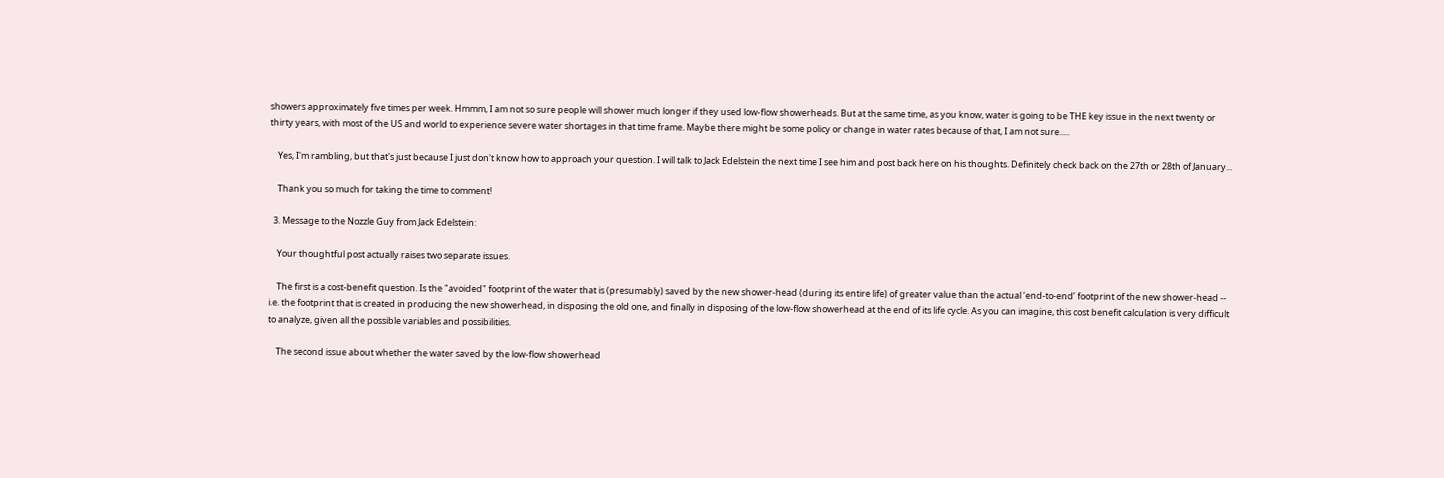showers approximately five times per week. Hmmm, I am not so sure people will shower much longer if they used low-flow showerheads. But at the same time, as you know, water is going to be THE key issue in the next twenty or thirty years, with most of the US and world to experience severe water shortages in that time frame. Maybe there might be some policy or change in water rates because of that, I am not sure.....

    Yes, I'm rambling, but that's just because I just don't know how to approach your question. I will talk to Jack Edelstein the next time I see him and post back here on his thoughts. Definitely check back on the 27th or 28th of January...

    Thank you so much for taking the time to comment!

  3. Message to the Nozzle Guy from Jack Edelstein:

    Your thoughtful post actually raises two separate issues.

    The first is a cost-benefit question. Is the "avoided" footprint of the water that is (presumably) saved by the new shower-head (during its entire life) of greater value than the actual ‘end-to-end’ footprint of the new shower-head -- i.e. the footprint that is created in producing the new showerhead, in disposing the old one, and finally in disposing of the low-flow showerhead at the end of its life cycle. As you can imagine, this cost benefit calculation is very difficult to analyze, given all the possible variables and possibilities.

    The second issue about whether the water saved by the low-flow showerhead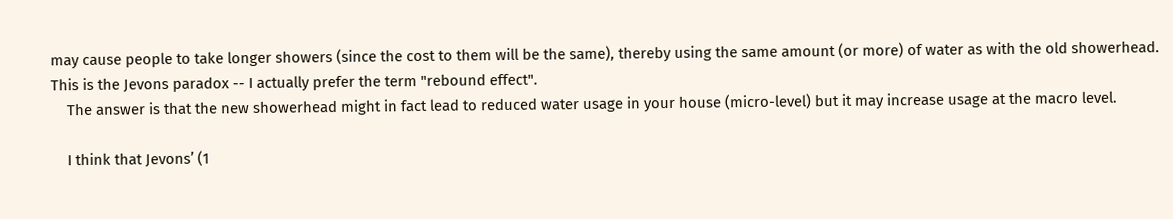may cause people to take longer showers (since the cost to them will be the same), thereby using the same amount (or more) of water as with the old showerhead. This is the Jevons paradox -- I actually prefer the term "rebound effect".
    The answer is that the new showerhead might in fact lead to reduced water usage in your house (micro-level) but it may increase usage at the macro level.

    I think that Jevons’ (1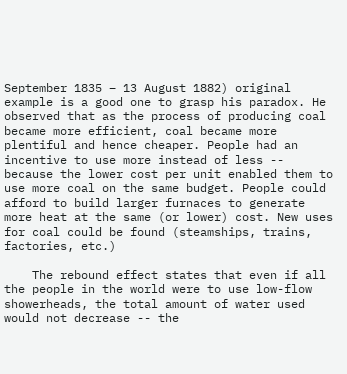September 1835 – 13 August 1882) original example is a good one to grasp his paradox. He observed that as the process of producing coal became more efficient, coal became more plentiful and hence cheaper. People had an incentive to use more instead of less -- because the lower cost per unit enabled them to use more coal on the same budget. People could afford to build larger furnaces to generate more heat at the same (or lower) cost. New uses for coal could be found (steamships, trains, factories, etc.)

    The rebound effect states that even if all the people in the world were to use low-flow showerheads, the total amount of water used would not decrease -- the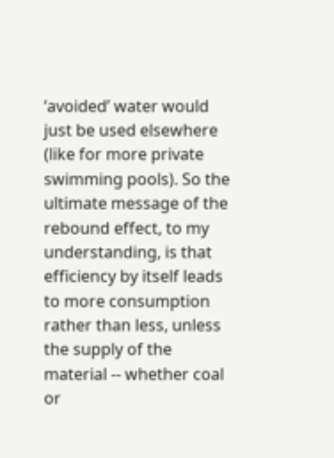‘avoided’ water would just be used elsewhere (like for more private swimming pools). So the ultimate message of the rebound effect, to my understanding, is that efficiency by itself leads to more consumption rather than less, unless the supply of the material -- whether coal or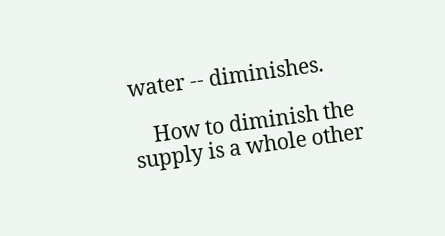water -- diminishes.

    How to diminish the supply is a whole other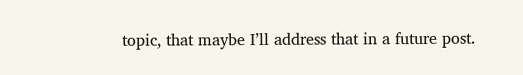topic, that maybe I’ll address that in a future post.